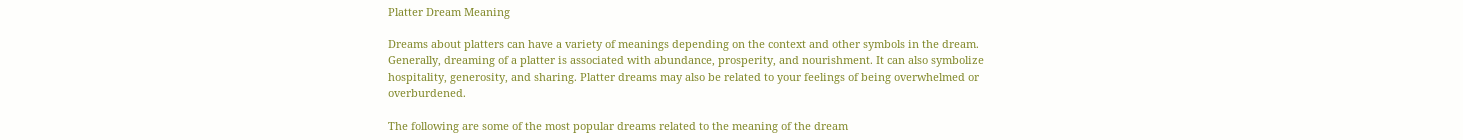Platter Dream Meaning

Dreams about platters can have a variety of meanings depending on the context and other symbols in the dream. Generally, dreaming of a platter is associated with abundance, prosperity, and nourishment. It can also symbolize hospitality, generosity, and sharing. Platter dreams may also be related to your feelings of being overwhelmed or overburdened.

The following are some of the most popular dreams related to the meaning of the dream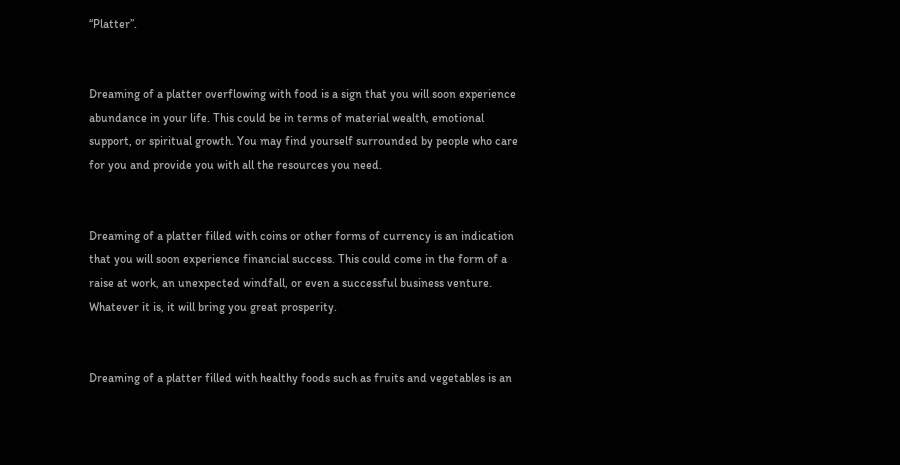“Platter”.


Dreaming of a platter overflowing with food is a sign that you will soon experience abundance in your life. This could be in terms of material wealth, emotional support, or spiritual growth. You may find yourself surrounded by people who care for you and provide you with all the resources you need.


Dreaming of a platter filled with coins or other forms of currency is an indication that you will soon experience financial success. This could come in the form of a raise at work, an unexpected windfall, or even a successful business venture. Whatever it is, it will bring you great prosperity.


Dreaming of a platter filled with healthy foods such as fruits and vegetables is an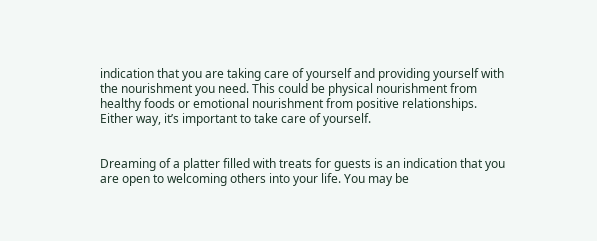indication that you are taking care of yourself and providing yourself with the nourishment you need. This could be physical nourishment from healthy foods or emotional nourishment from positive relationships. Either way, it’s important to take care of yourself.


Dreaming of a platter filled with treats for guests is an indication that you are open to welcoming others into your life. You may be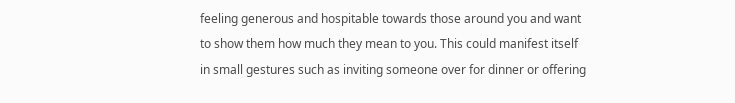feeling generous and hospitable towards those around you and want to show them how much they mean to you. This could manifest itself in small gestures such as inviting someone over for dinner or offering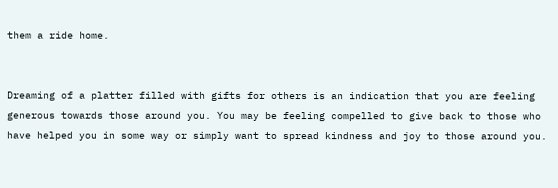them a ride home.


Dreaming of a platter filled with gifts for others is an indication that you are feeling generous towards those around you. You may be feeling compelled to give back to those who have helped you in some way or simply want to spread kindness and joy to those around you.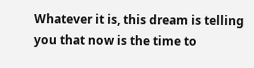Whatever it is, this dream is telling you that now is the time to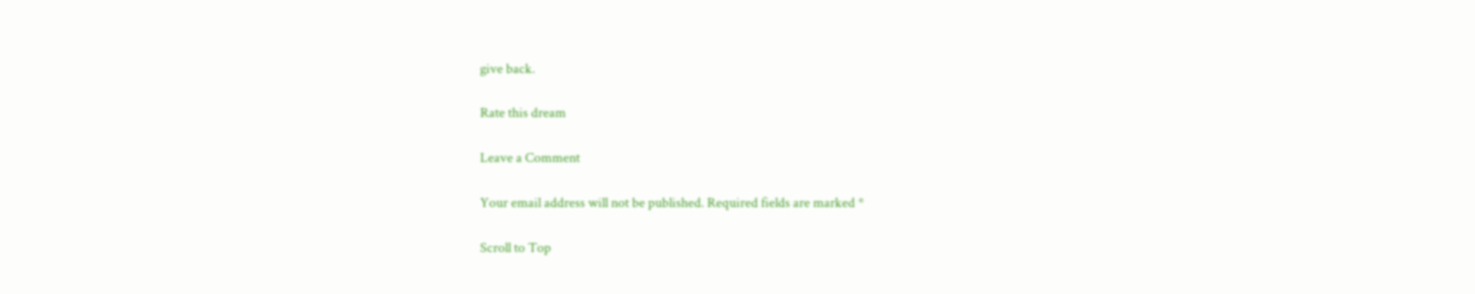give back.

Rate this dream

Leave a Comment

Your email address will not be published. Required fields are marked *

Scroll to Top